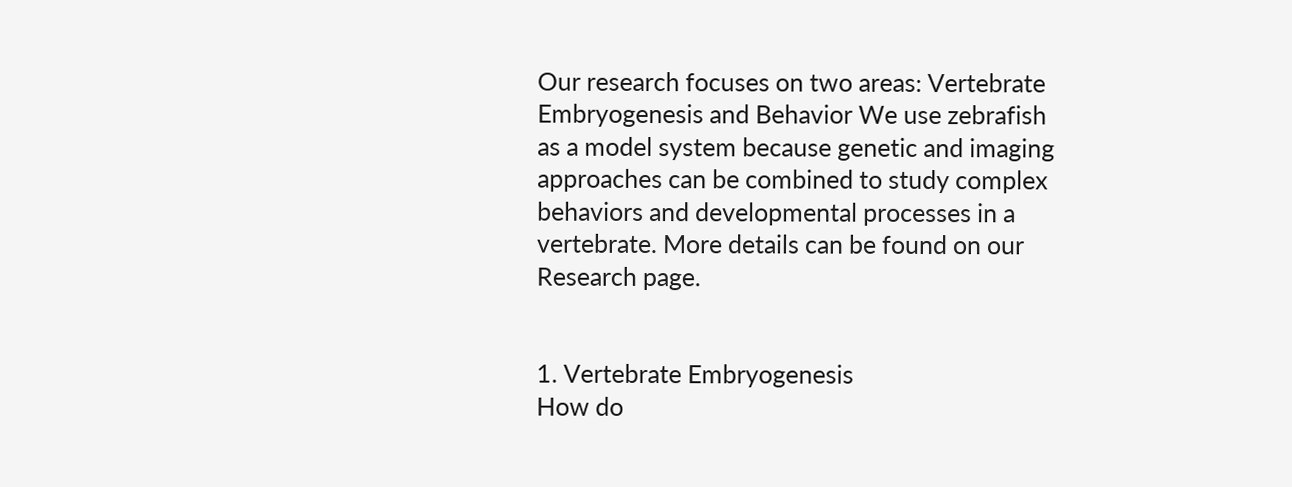Our research focuses on two areas: Vertebrate Embryogenesis and Behavior We use zebrafish as a model system because genetic and imaging approaches can be combined to study complex behaviors and developmental processes in a vertebrate. More details can be found on our Research page.


1. Vertebrate Embryogenesis
How do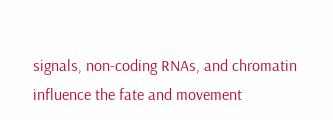signals, non-coding RNAs, and chromatin influence the fate and movement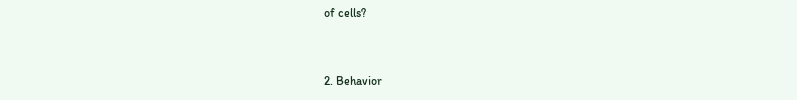of cells?


2. Behavior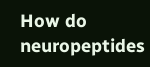How do neuropeptides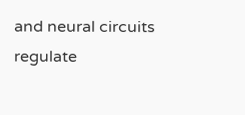and neural circuits regulate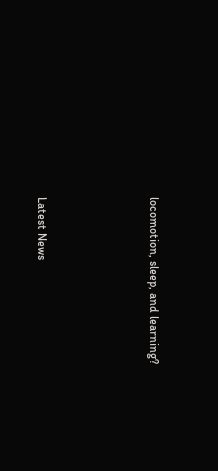locomotion, sleep, and learning?




Latest News